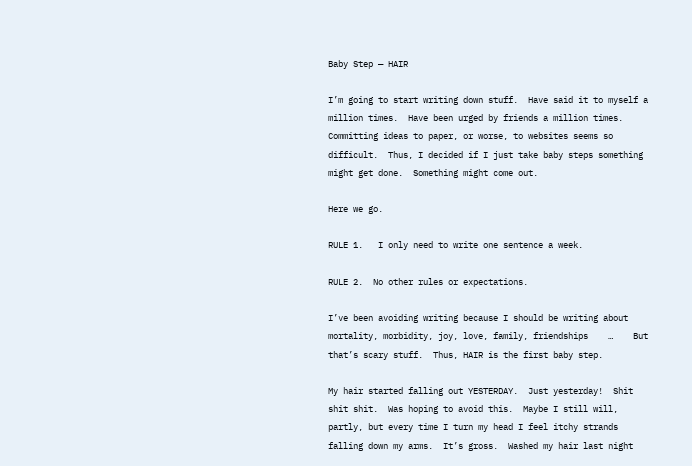Baby Step — HAIR

I’m going to start writing down stuff.  Have said it to myself a million times.  Have been urged by friends a million times.  Committing ideas to paper, or worse, to websites seems so difficult.  Thus, I decided if I just take baby steps something might get done.  Something might come out.

Here we go.

RULE 1.   I only need to write one sentence a week.

RULE 2.  No other rules or expectations.

I’ve been avoiding writing because I should be writing about mortality, morbidity, joy, love, family, friendships    …    But that’s scary stuff.  Thus, HAIR is the first baby step.

My hair started falling out YESTERDAY.  Just yesterday!  Shit shit shit.  Was hoping to avoid this.  Maybe I still will, partly, but every time I turn my head I feel itchy strands falling down my arms.  It’s gross.  Washed my hair last night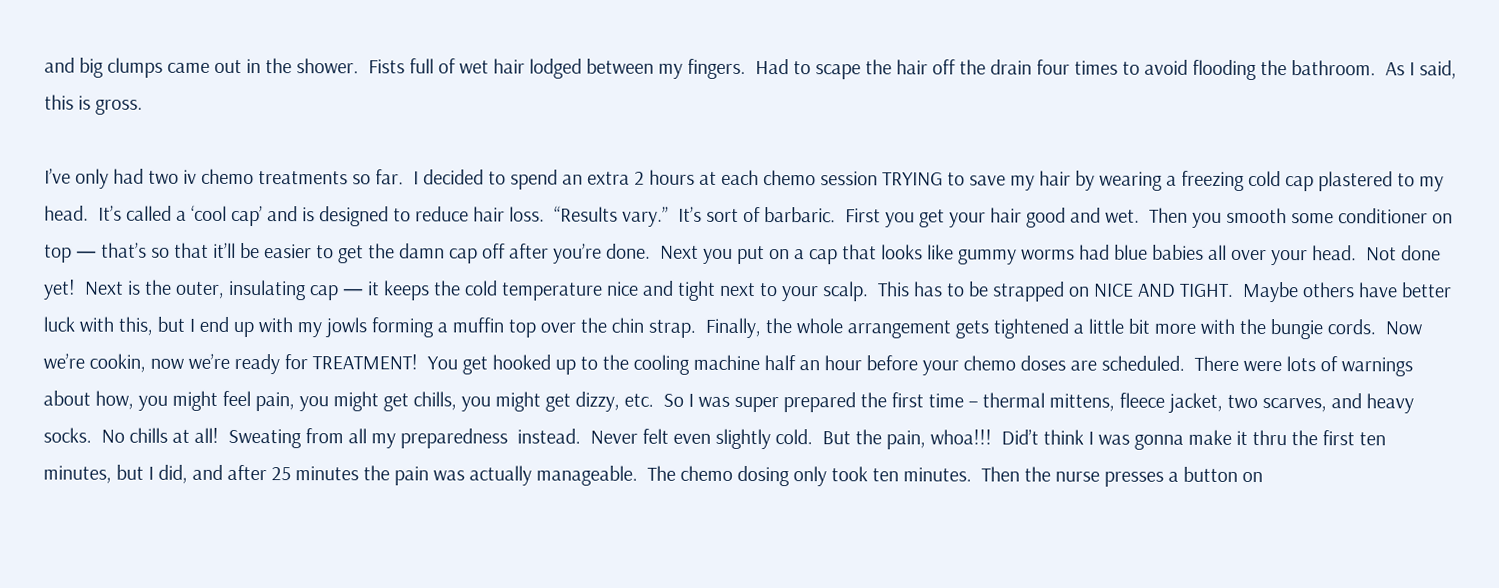and big clumps came out in the shower.  Fists full of wet hair lodged between my fingers.  Had to scape the hair off the drain four times to avoid flooding the bathroom.  As I said, this is gross.

I’ve only had two iv chemo treatments so far.  I decided to spend an extra 2 hours at each chemo session TRYING to save my hair by wearing a freezing cold cap plastered to my head.  It’s called a ‘cool cap’ and is designed to reduce hair loss.  “Results vary.”  It’s sort of barbaric.  First you get your hair good and wet.  Then you smooth some conditioner on top — that’s so that it’ll be easier to get the damn cap off after you’re done.  Next you put on a cap that looks like gummy worms had blue babies all over your head.  Not done yet!  Next is the outer, insulating cap — it keeps the cold temperature nice and tight next to your scalp.  This has to be strapped on NICE AND TIGHT.  Maybe others have better luck with this, but I end up with my jowls forming a muffin top over the chin strap.  Finally, the whole arrangement gets tightened a little bit more with the bungie cords.  Now we’re cookin, now we’re ready for TREATMENT!  You get hooked up to the cooling machine half an hour before your chemo doses are scheduled.  There were lots of warnings about how, you might feel pain, you might get chills, you might get dizzy, etc.  So I was super prepared the first time – thermal mittens, fleece jacket, two scarves, and heavy socks.  No chills at all!  Sweating from all my preparedness  instead.  Never felt even slightly cold.  But the pain, whoa!!!  Did’t think I was gonna make it thru the first ten minutes, but I did, and after 25 minutes the pain was actually manageable.  The chemo dosing only took ten minutes.  Then the nurse presses a button on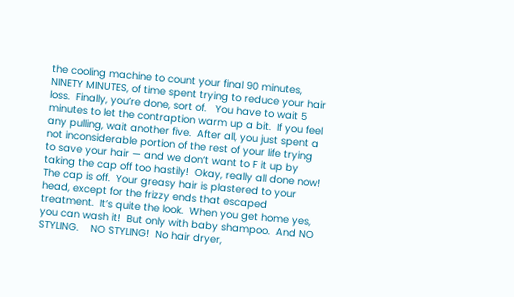the cooling machine to count your final 90 minutes, NINETY MINUTES, of time spent trying to reduce your hair loss.  Finally, you’re done, sort of.   You have to wait 5 minutes to let the contraption warm up a bit.  If you feel any pulling, wait another five.  After all, you just spent a not inconsiderable portion of the rest of your life trying to save your hair — and we don’t want to F it up by taking the cap off too hastily!  Okay, really all done now!  The cap is off.  Your greasy hair is plastered to your head, except for the frizzy ends that escaped treatment.  It’s quite the look.  When you get home yes, you can wash it!  But only with baby shampoo.  And NO STYLING.    NO STYLING!  No hair dryer,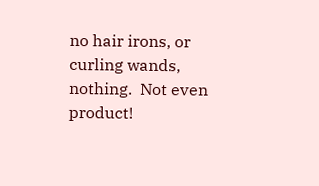no hair irons, or curling wands, nothing.  Not even product!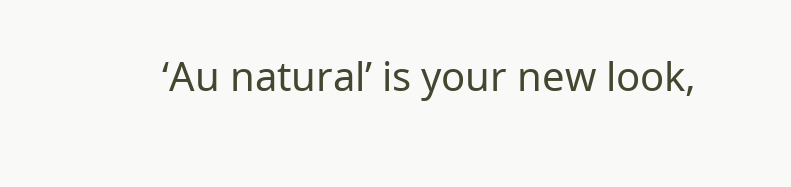‘Au natural’ is your new look,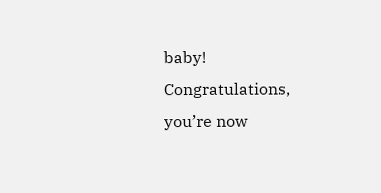baby!  Congratulations, you’re now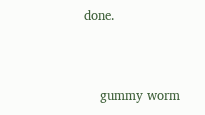done.


    gummy worm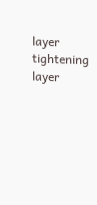layer
tightening layer